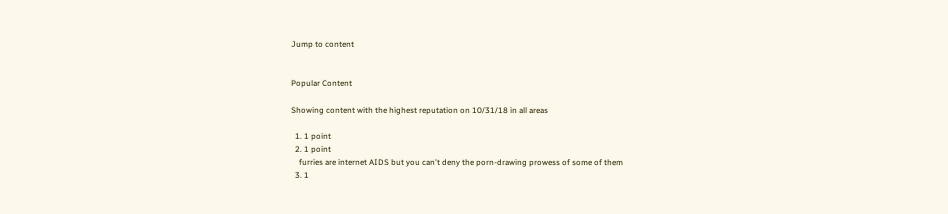Jump to content


Popular Content

Showing content with the highest reputation on 10/31/18 in all areas

  1. 1 point
  2. 1 point
    furries are internet AIDS but you can't deny the porn-drawing prowess of some of them
  3. 1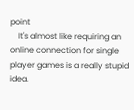point
    It's almost like requiring an online connection for single player games is a really stupid idea.